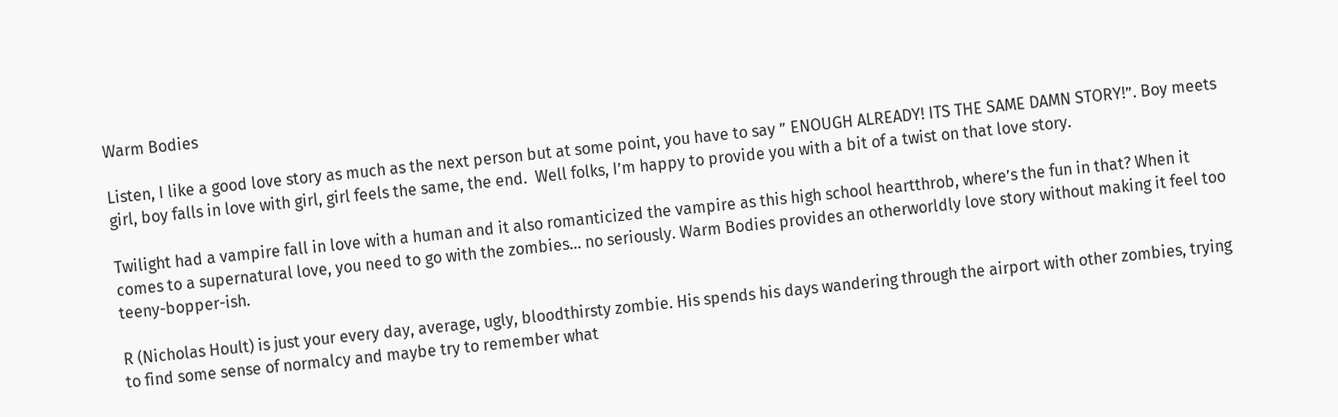Warm Bodies

Listen, I like a good love story as much as the next person but at some point, you have to say ” ENOUGH ALREADY! ITS THE SAME DAMN STORY!”. Boy meets girl, boy falls in love with girl, girl feels the same, the end.  Well folks, I’m happy to provide you with a bit of a twist on that love story.

Twilight had a vampire fall in love with a human and it also romanticized the vampire as this high school heartthrob, where’s the fun in that? When it comes to a supernatural love, you need to go with the zombies… no seriously. Warm Bodies provides an otherworldly love story without making it feel too teeny-bopper-ish.

R (Nicholas Hoult) is just your every day, average, ugly, bloodthirsty zombie. His spends his days wandering through the airport with other zombies, trying to find some sense of normalcy and maybe try to remember what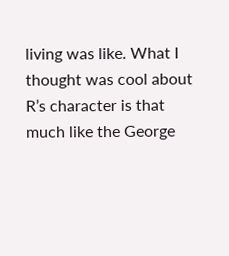living was like. What I thought was cool about R’s character is that much like the George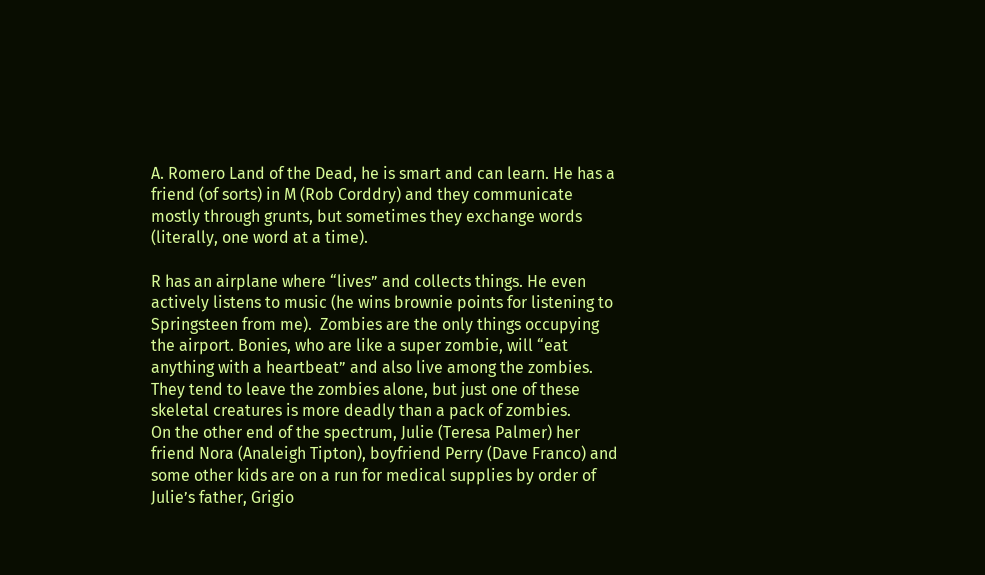A. Romero Land of the Dead, he is smart and can learn. He has a friend (of sorts) in M (Rob Corddry) and they communicate mostly through grunts, but sometimes they exchange words (literally, one word at a time).

R has an airplane where “lives” and collects things. He even actively listens to music (he wins brownie points for listening to Springsteen from me).  Zombies are the only things occupying the airport. Bonies, who are like a super zombie, will “eat anything with a heartbeat” and also live among the zombies. They tend to leave the zombies alone, but just one of these skeletal creatures is more deadly than a pack of zombies.
On the other end of the spectrum, Julie (Teresa Palmer) her friend Nora (Analeigh Tipton), boyfriend Perry (Dave Franco) and some other kids are on a run for medical supplies by order of Julie’s father, Grigio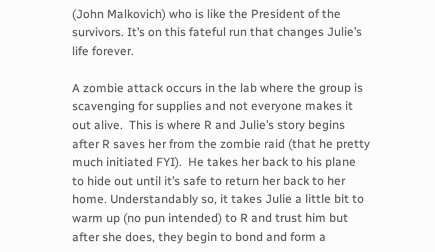(John Malkovich) who is like the President of the survivors. It’s on this fateful run that changes Julie’s life forever.

A zombie attack occurs in the lab where the group is scavenging for supplies and not everyone makes it out alive.  This is where R and Julie’s story begins after R saves her from the zombie raid (that he pretty much initiated FYI).  He takes her back to his plane to hide out until it’s safe to return her back to her home. Understandably so, it takes Julie a little bit to warm up (no pun intended) to R and trust him but after she does, they begin to bond and form a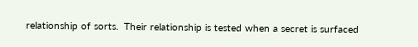relationship of sorts.  Their relationship is tested when a secret is surfaced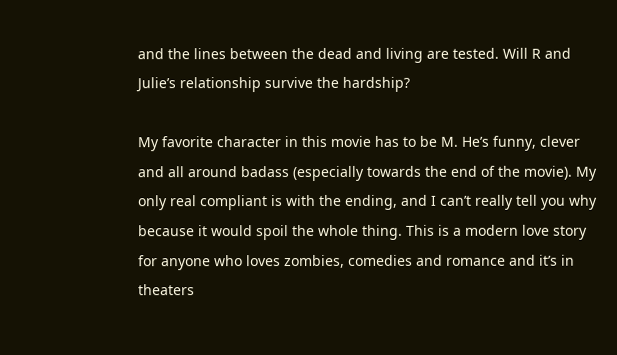and the lines between the dead and living are tested. Will R and Julie’s relationship survive the hardship?

My favorite character in this movie has to be M. He’s funny, clever and all around badass (especially towards the end of the movie). My only real compliant is with the ending, and I can’t really tell you why because it would spoil the whole thing. This is a modern love story for anyone who loves zombies, comedies and romance and it’s in theaters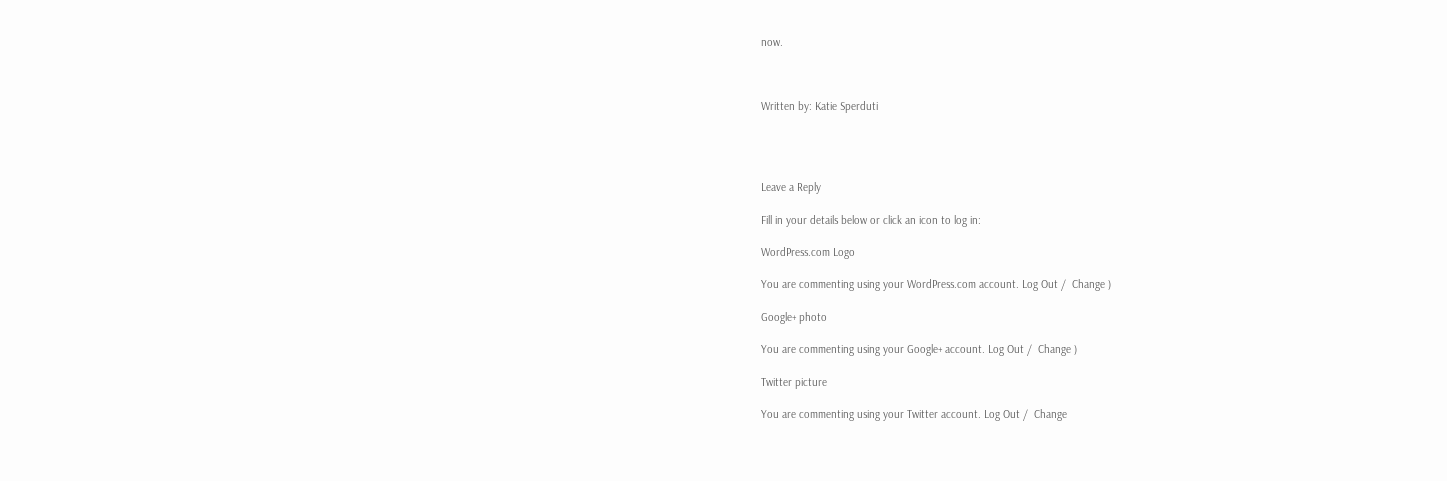now.



Written by: Katie Sperduti




Leave a Reply

Fill in your details below or click an icon to log in:

WordPress.com Logo

You are commenting using your WordPress.com account. Log Out /  Change )

Google+ photo

You are commenting using your Google+ account. Log Out /  Change )

Twitter picture

You are commenting using your Twitter account. Log Out /  Change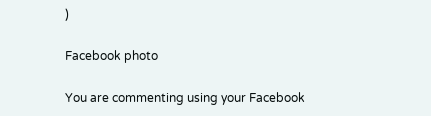)

Facebook photo

You are commenting using your Facebook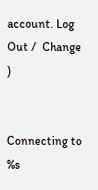account. Log Out /  Change )


Connecting to %s